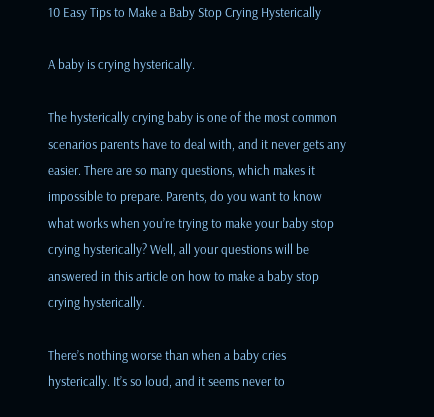10 Easy Tips to Make a Baby Stop Crying Hysterically

A baby is crying hysterically.

The hysterically crying baby is one of the most common scenarios parents have to deal with, and it never gets any easier. There are so many questions, which makes it impossible to prepare. Parents, do you want to know what works when you’re trying to make your baby stop crying hysterically? Well, all your questions will be answered in this article on how to make a baby stop crying hysterically.

There’s nothing worse than when a baby cries hysterically. It’s so loud, and it seems never to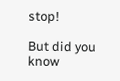stop!

But did you know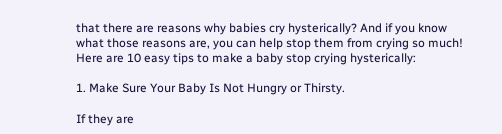that there are reasons why babies cry hysterically? And if you know what those reasons are, you can help stop them from crying so much! Here are 10 easy tips to make a baby stop crying hysterically:

1. Make Sure Your Baby Is Not Hungry or Thirsty.

If they are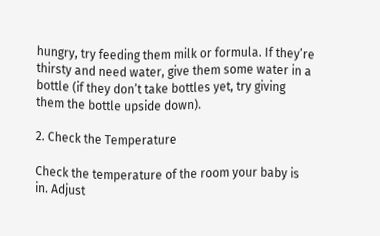hungry, try feeding them milk or formula. If they’re thirsty and need water, give them some water in a bottle (if they don’t take bottles yet, try giving them the bottle upside down).

2. Check the Temperature

Check the temperature of the room your baby is in. Adjust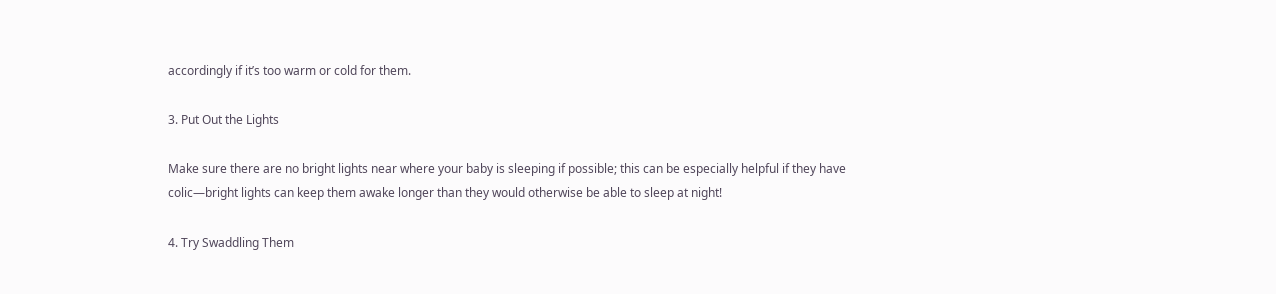accordingly if it’s too warm or cold for them.

3. Put Out the Lights

Make sure there are no bright lights near where your baby is sleeping if possible; this can be especially helpful if they have colic—bright lights can keep them awake longer than they would otherwise be able to sleep at night!

4. Try Swaddling Them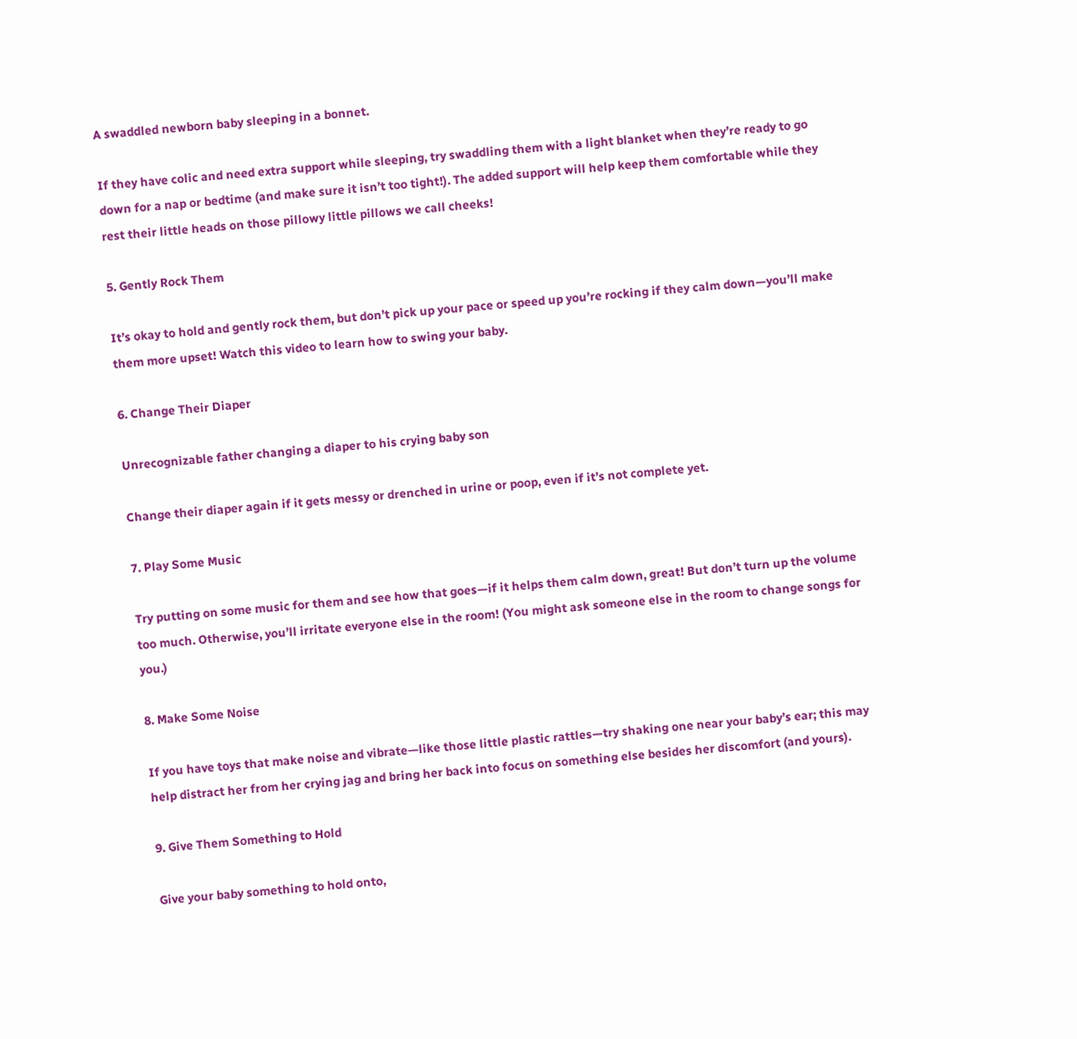A swaddled newborn baby sleeping in a bonnet.

If they have colic and need extra support while sleeping, try swaddling them with a light blanket when they’re ready to go down for a nap or bedtime (and make sure it isn’t too tight!). The added support will help keep them comfortable while they rest their little heads on those pillowy little pillows we call cheeks!

5. Gently Rock Them

It’s okay to hold and gently rock them, but don’t pick up your pace or speed up you’re rocking if they calm down—you’ll make them more upset! Watch this video to learn how to swing your baby.

6. Change Their Diaper

Unrecognizable father changing a diaper to his crying baby son

Change their diaper again if it gets messy or drenched in urine or poop, even if it’s not complete yet.

7. Play Some Music

Try putting on some music for them and see how that goes—if it helps them calm down, great! But don’t turn up the volume too much. Otherwise, you’ll irritate everyone else in the room! (You might ask someone else in the room to change songs for you.)

8. Make Some Noise

If you have toys that make noise and vibrate—like those little plastic rattles—try shaking one near your baby’s ear; this may help distract her from her crying jag and bring her back into focus on something else besides her discomfort (and yours).

9. Give Them Something to Hold

Give your baby something to hold onto,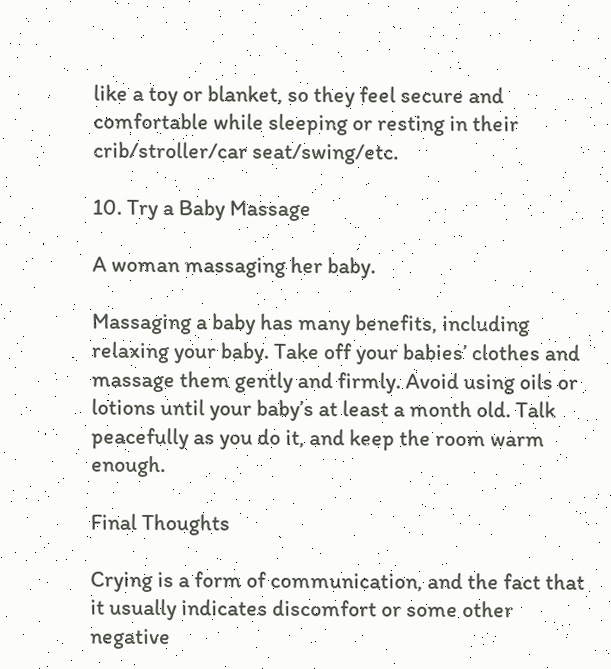like a toy or blanket, so they feel secure and comfortable while sleeping or resting in their crib/stroller/car seat/swing/etc.

10. Try a Baby Massage

A woman massaging her baby.

Massaging a baby has many benefits, including relaxing your baby. Take off your babies’ clothes and massage them gently and firmly. Avoid using oils or lotions until your baby’s at least a month old. Talk peacefully as you do it, and keep the room warm enough.

Final Thoughts

Crying is a form of communication, and the fact that it usually indicates discomfort or some other negative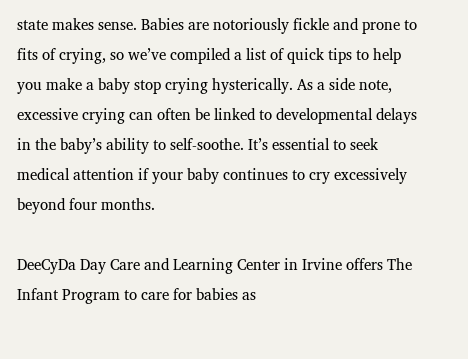state makes sense. Babies are notoriously fickle and prone to fits of crying, so we’ve compiled a list of quick tips to help you make a baby stop crying hysterically. As a side note, excessive crying can often be linked to developmental delays in the baby’s ability to self-soothe. It’s essential to seek medical attention if your baby continues to cry excessively beyond four months.

DeeCyDa Day Care and Learning Center in Irvine offers The Infant Program to care for babies as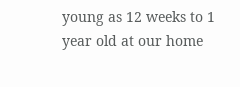young as 12 weeks to 1 year old at our home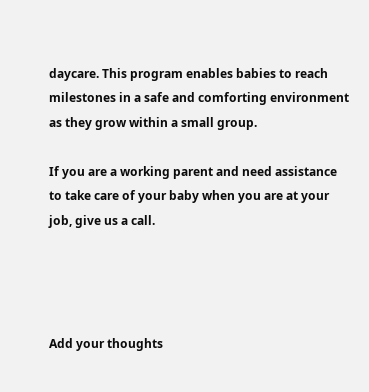daycare. This program enables babies to reach milestones in a safe and comforting environment as they grow within a small group.

If you are a working parent and need assistance to take care of your baby when you are at your job, give us a call.




Add your thoughts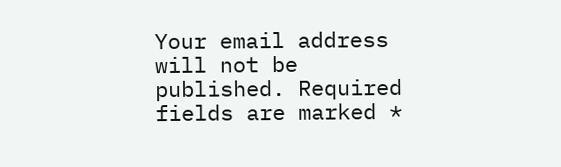Your email address will not be published. Required fields are marked *